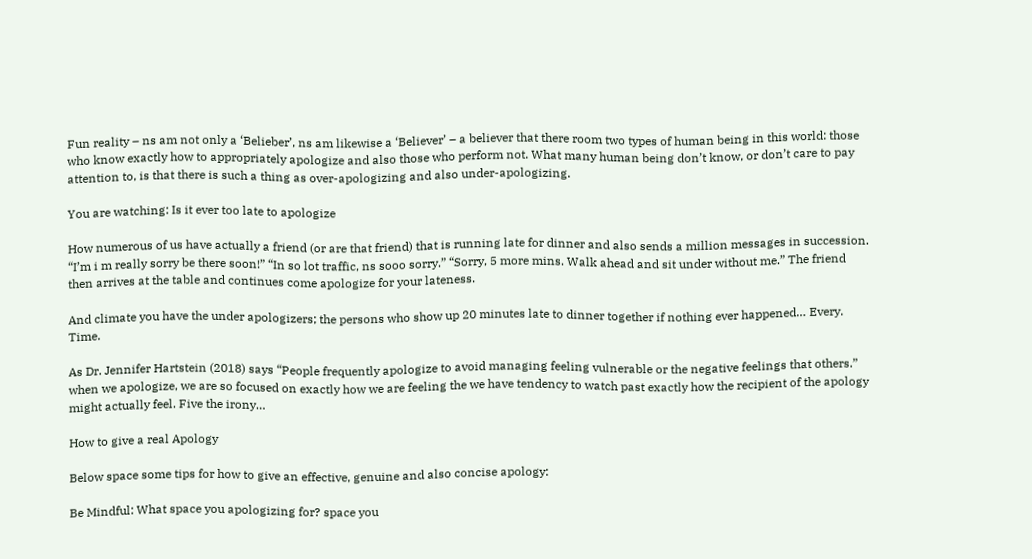Fun reality – ns am not only a ‘Belieber’, ns am likewise a ‘Believer’ – a believer that there room two types of human being in this world: those who know exactly how to appropriately apologize and also those who perform not. What many human being don’t know, or don’t care to pay attention to, is that there is such a thing as over-apologizing and also under-apologizing.

You are watching: Is it ever too late to apologize

How numerous of us have actually a friend (or are that friend) that is running late for dinner and also sends a million messages in succession. “I’m i m really sorry be there soon!” “In so lot traffic, ns sooo sorry.” “Sorry, 5 more mins. Walk ahead and sit under without me.” The friend then arrives at the table and continues come apologize for your lateness.

And climate you have the under apologizers; the persons who show up 20 minutes late to dinner together if nothing ever happened… Every. Time.

As Dr. Jennifer Hartstein (2018) says “People frequently apologize to avoid managing feeling vulnerable or the negative feelings that others.” when we apologize, we are so focused on exactly how we are feeling the we have tendency to watch past exactly how the recipient of the apology might actually feel. Five the irony…

How to give a real Apology

Below space some tips for how to give an effective, genuine and also concise apology:

Be Mindful: What space you apologizing for? space you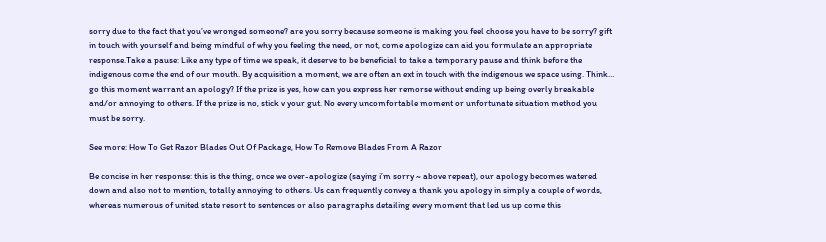sorry due to the fact that you’ve wronged someone? are you sorry because someone is making you feel choose you have to be sorry? gift in touch with yourself and being mindful of why you feeling the need, or not, come apologize can aid you formulate an appropriate response.Take a pause: Like any type of time we speak, it deserve to be beneficial to take a temporary pause and think before the indigenous come the end of our mouth. By acquisition a moment, we are often an ext in touch with the indigenous we space using. Think… go this moment warrant an apology? If the prize is yes, how can you express her remorse without ending up being overly breakable and/or annoying to others. If the prize is no, stick v your gut. No every uncomfortable moment or unfortunate situation method you must be sorry.

See more: How To Get Razor Blades Out Of Package, How To Remove Blades From A Razor

Be concise in her response: this is the thing, once we over-apologize (saying i’m sorry ~ above repeat), our apology becomes watered down and also not to mention, totally annoying to others. Us can frequently convey a thank you apology in simply a couple of words, whereas numerous of united state resort to sentences or also paragraphs detailing every moment that led us up come this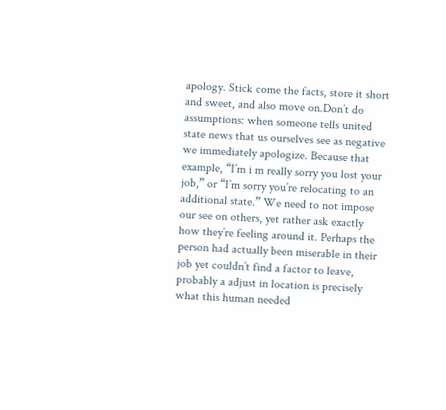apology. Stick come the facts, store it short and sweet, and also move on.Don’t do assumptions: when someone tells united state news that us ourselves see as negative we immediately apologize. Because that example, “I’m i m really sorry you lost your job,” or “I’m sorry you’re relocating to an additional state.” We need to not impose our see on others, yet rather ask exactly how they’re feeling around it. Perhaps the person had actually been miserable in their job yet couldn’t find a factor to leave, probably a adjust in location is precisely what this human needed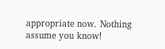appropriate now. Nothing assume you know!